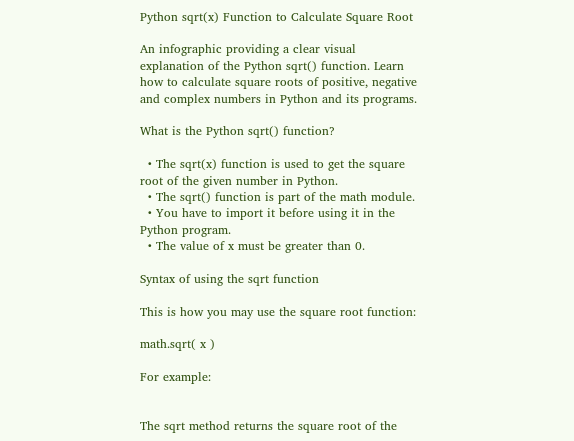Python sqrt(x) Function to Calculate Square Root

An infographic providing a clear visual explanation of the Python sqrt() function. Learn how to calculate square roots of positive, negative and complex numbers in Python and its programs.

What is the Python sqrt() function?

  • The sqrt(x) function is used to get the square root of the given number in Python.
  • The sqrt() function is part of the math module.
  • You have to import it before using it in the Python program.
  • The value of x must be greater than 0.

Syntax of using the sqrt function

This is how you may use the square root function:

math.sqrt( x )

For example:


The sqrt method returns the square root of the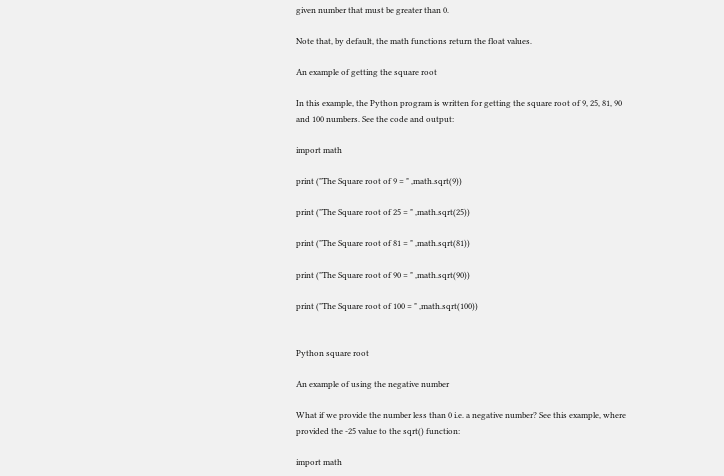given number that must be greater than 0.

Note that, by default, the math functions return the float values.

An example of getting the square root

In this example, the Python program is written for getting the square root of 9, 25, 81, 90 and 100 numbers. See the code and output:

import math

print ("The Square root of 9 = " ,math.sqrt(9))

print ("The Square root of 25 = " ,math.sqrt(25))

print ("The Square root of 81 = " ,math.sqrt(81))

print ("The Square root of 90 = " ,math.sqrt(90))

print ("The Square root of 100 = " ,math.sqrt(100))


Python square root

An example of using the negative number

What if we provide the number less than 0 i.e. a negative number? See this example, where provided the -25 value to the sqrt() function:

import math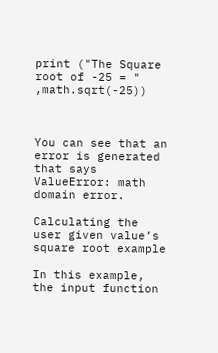print ("The Square root of -25 = " ,math.sqrt(-25))



You can see that an error is generated that says ValueError: math domain error.

Calculating the user given value’s square root example

In this example, the input function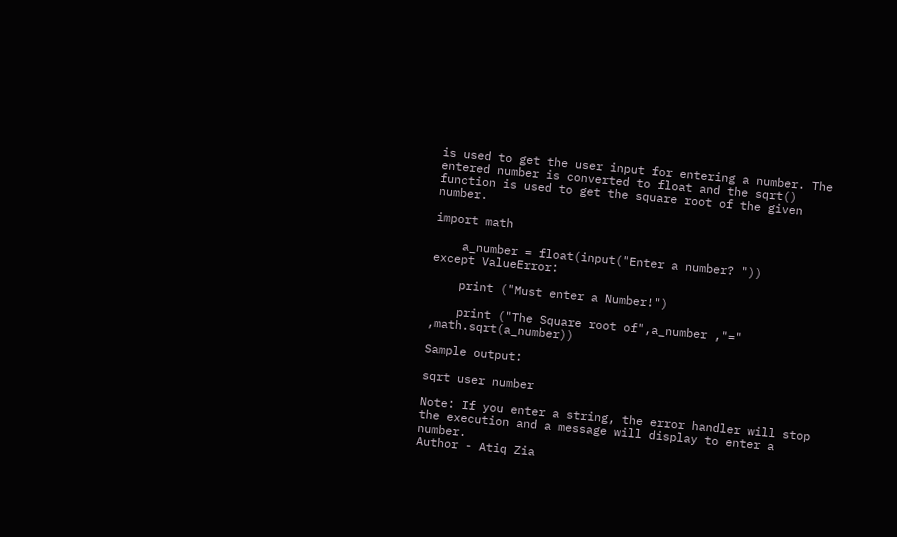is used to get the user input for entering a number. The entered number is converted to float and the sqrt() function is used to get the square root of the given number.

import math

    a_number = float(input("Enter a number? "))
except ValueError:

    print ("Must enter a Number!")

    print ("The Square root of",a_number ,"=" ,math.sqrt(a_number))

Sample output:

sqrt user number

Note: If you enter a string, the error handler will stop the execution and a message will display to enter a number.
Author - Atiq Zia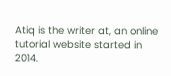Atiq is the writer at, an online tutorial website started in 2014.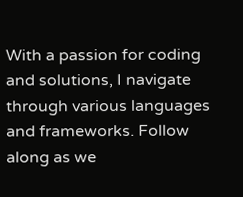With a passion for coding and solutions, I navigate through various languages and frameworks. Follow along as we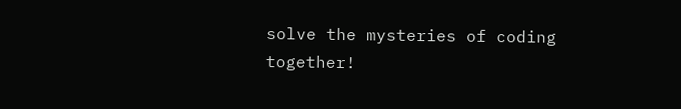solve the mysteries of coding together!